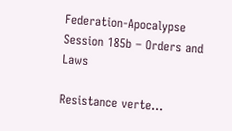Federation-Apocalypse Session 185b – Orders and Laws

Resistance verte...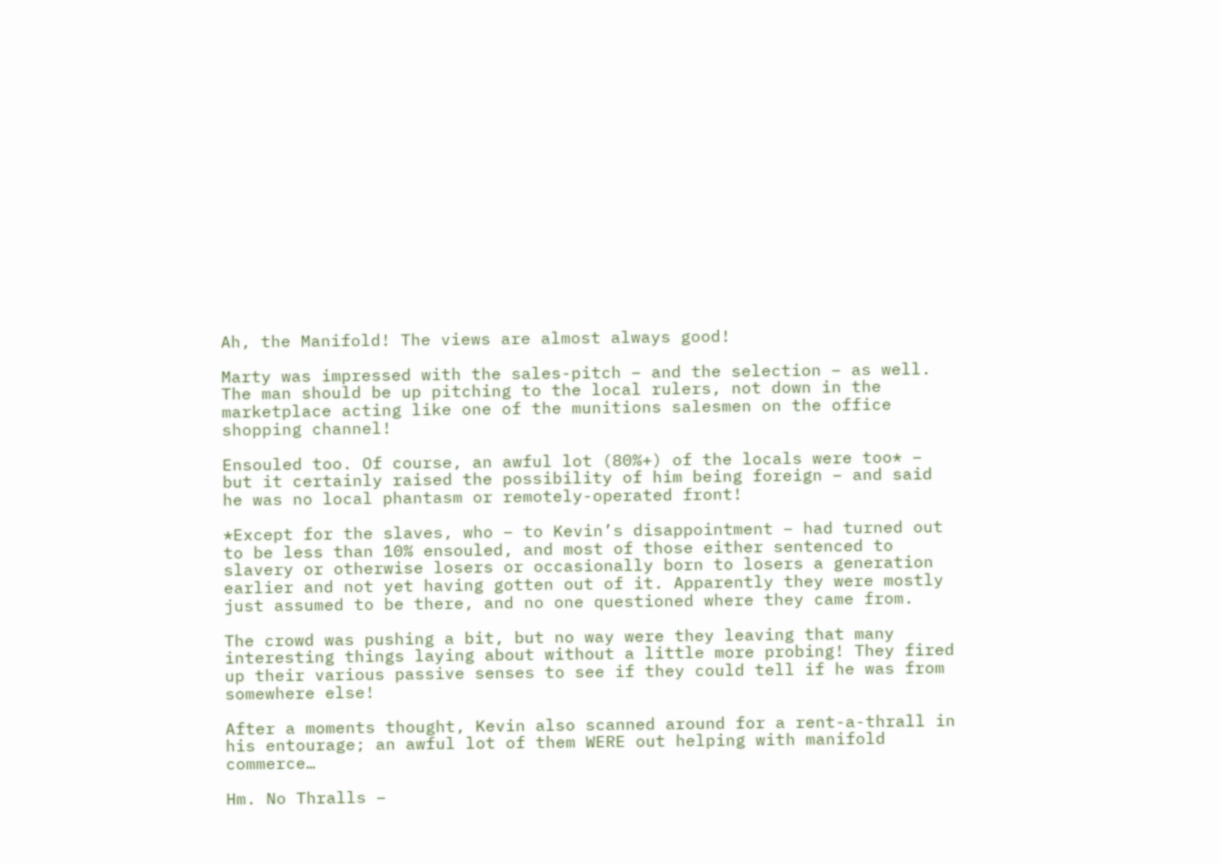Ah, the Manifold! The views are almost always good!

Marty was impressed with the sales-pitch – and the selection – as well. The man should be up pitching to the local rulers, not down in the marketplace acting like one of the munitions salesmen on the office shopping channel!

Ensouled too. Of course, an awful lot (80%+) of the locals were too* – but it certainly raised the possibility of him being foreign – and said he was no local phantasm or remotely-operated front!

*Except for the slaves, who – to Kevin’s disappointment – had turned out to be less than 10% ensouled, and most of those either sentenced to slavery or otherwise losers or occasionally born to losers a generation earlier and not yet having gotten out of it. Apparently they were mostly just assumed to be there, and no one questioned where they came from.

The crowd was pushing a bit, but no way were they leaving that many interesting things laying about without a little more probing! They fired up their various passive senses to see if they could tell if he was from somewhere else!

After a moments thought, Kevin also scanned around for a rent-a-thrall in his entourage; an awful lot of them WERE out helping with manifold commerce…

Hm. No Thralls –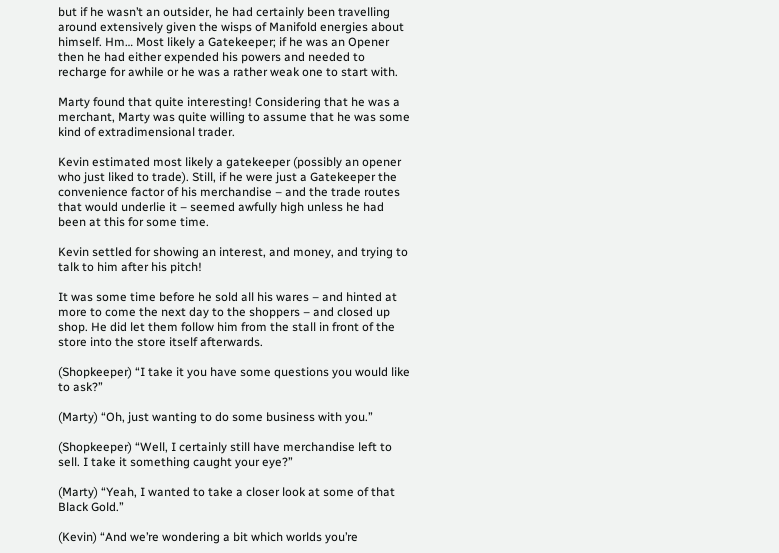but if he wasn’t an outsider, he had certainly been travelling around extensively given the wisps of Manifold energies about himself. Hm… Most likely a Gatekeeper; if he was an Opener then he had either expended his powers and needed to recharge for awhile or he was a rather weak one to start with.

Marty found that quite interesting! Considering that he was a merchant, Marty was quite willing to assume that he was some kind of extradimensional trader.

Kevin estimated most likely a gatekeeper (possibly an opener who just liked to trade). Still, if he were just a Gatekeeper the convenience factor of his merchandise – and the trade routes that would underlie it – seemed awfully high unless he had been at this for some time.

Kevin settled for showing an interest, and money, and trying to talk to him after his pitch!

It was some time before he sold all his wares – and hinted at more to come the next day to the shoppers – and closed up shop. He did let them follow him from the stall in front of the store into the store itself afterwards.

(Shopkeeper) “I take it you have some questions you would like to ask?”

(Marty) “Oh, just wanting to do some business with you.”

(Shopkeeper) “Well, I certainly still have merchandise left to sell. I take it something caught your eye?”

(Marty) “Yeah, I wanted to take a closer look at some of that Black Gold.”

(Kevin) “And we’re wondering a bit which worlds you’re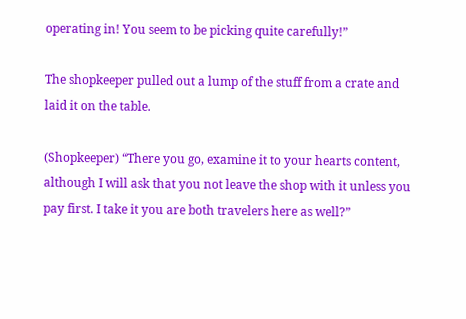operating in! You seem to be picking quite carefully!”

The shopkeeper pulled out a lump of the stuff from a crate and laid it on the table.

(Shopkeeper) “There you go, examine it to your hearts content, although I will ask that you not leave the shop with it unless you pay first. I take it you are both travelers here as well?”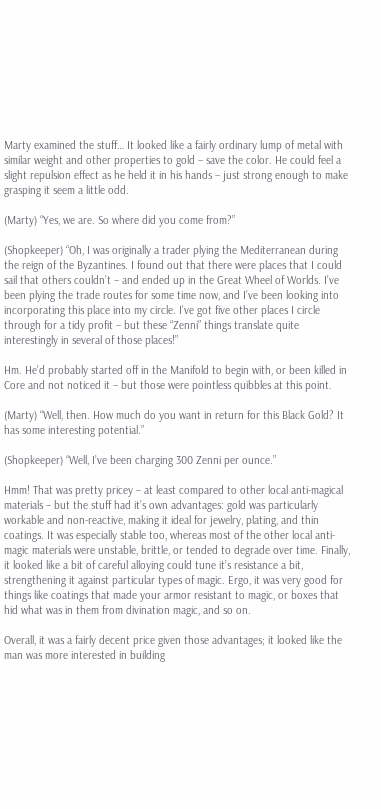Marty examined the stuff… It looked like a fairly ordinary lump of metal with similar weight and other properties to gold – save the color. He could feel a slight repulsion effect as he held it in his hands – just strong enough to make grasping it seem a little odd.

(Marty) “Yes, we are. So where did you come from?”

(Shopkeeper) “Oh, I was originally a trader plying the Mediterranean during the reign of the Byzantines. I found out that there were places that I could sail that others couldn’t – and ended up in the Great Wheel of Worlds. I’ve been plying the trade routes for some time now, and I’ve been looking into incorporating this place into my circle. I’ve got five other places I circle through for a tidy profit – but these “Zenni” things translate quite interestingly in several of those places!”

Hm. He’d probably started off in the Manifold to begin with, or been killed in Core and not noticed it – but those were pointless quibbles at this point.

(Marty) “Well, then. How much do you want in return for this Black Gold? It has some interesting potential.”

(Shopkeeper) “Well, I’ve been charging 300 Zenni per ounce.”

Hmm! That was pretty pricey – at least compared to other local anti-magical materials – but the stuff had it’s own advantages: gold was particularly workable and non-reactive, making it ideal for jewelry, plating, and thin coatings. It was especially stable too, whereas most of the other local anti-magic materials were unstable, brittle, or tended to degrade over time. Finally, it looked like a bit of careful alloying could tune it’s resistance a bit, strengthening it against particular types of magic. Ergo, it was very good for things like coatings that made your armor resistant to magic, or boxes that hid what was in them from divination magic, and so on.

Overall, it was a fairly decent price given those advantages; it looked like the man was more interested in building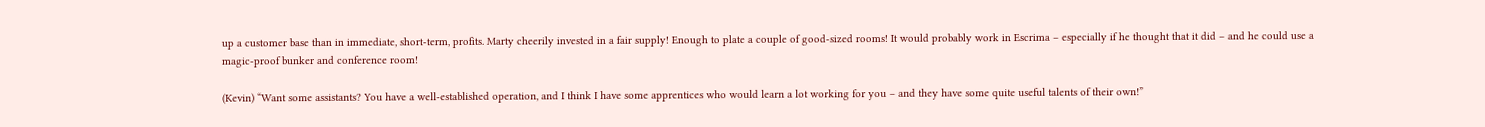up a customer base than in immediate, short-term, profits. Marty cheerily invested in a fair supply! Enough to plate a couple of good-sized rooms! It would probably work in Escrima – especially if he thought that it did – and he could use a magic-proof bunker and conference room!

(Kevin) “Want some assistants? You have a well-established operation, and I think I have some apprentices who would learn a lot working for you – and they have some quite useful talents of their own!”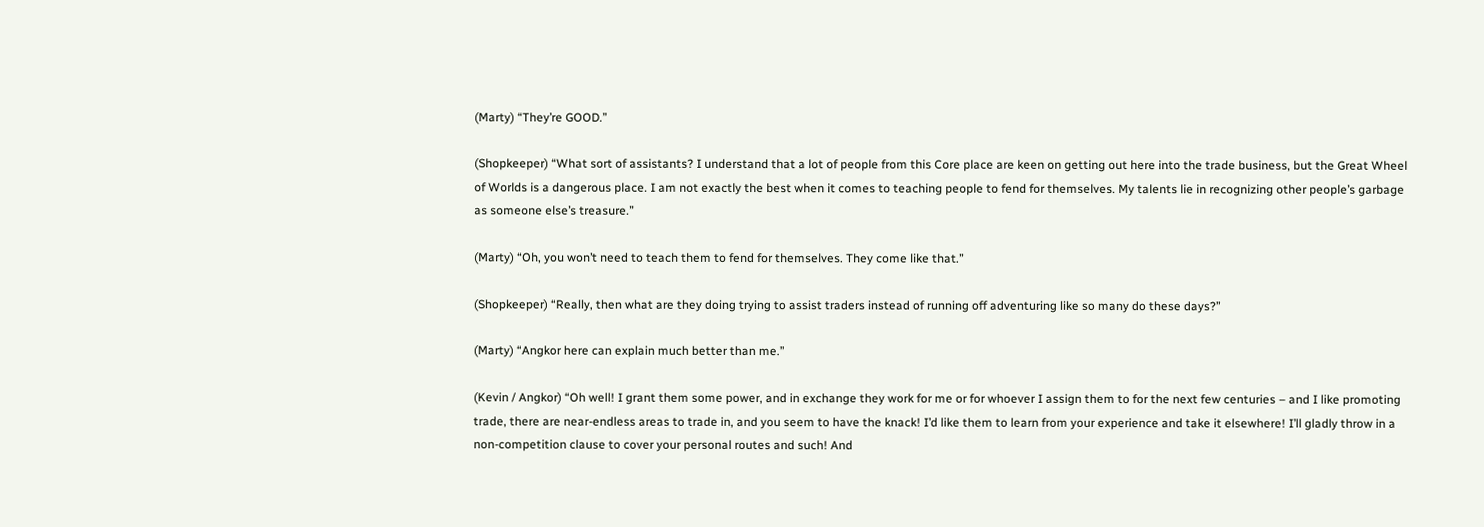(Marty) “They’re GOOD.”

(Shopkeeper) “What sort of assistants? I understand that a lot of people from this Core place are keen on getting out here into the trade business, but the Great Wheel of Worlds is a dangerous place. I am not exactly the best when it comes to teaching people to fend for themselves. My talents lie in recognizing other people’s garbage as someone else’s treasure.”

(Marty) “Oh, you won’t need to teach them to fend for themselves. They come like that.”

(Shopkeeper) “Really, then what are they doing trying to assist traders instead of running off adventuring like so many do these days?”

(Marty) “Angkor here can explain much better than me.”

(Kevin / Angkor) “Oh well! I grant them some power, and in exchange they work for me or for whoever I assign them to for the next few centuries – and I like promoting trade, there are near-endless areas to trade in, and you seem to have the knack! I’d like them to learn from your experience and take it elsewhere! I’ll gladly throw in a non-competition clause to cover your personal routes and such! And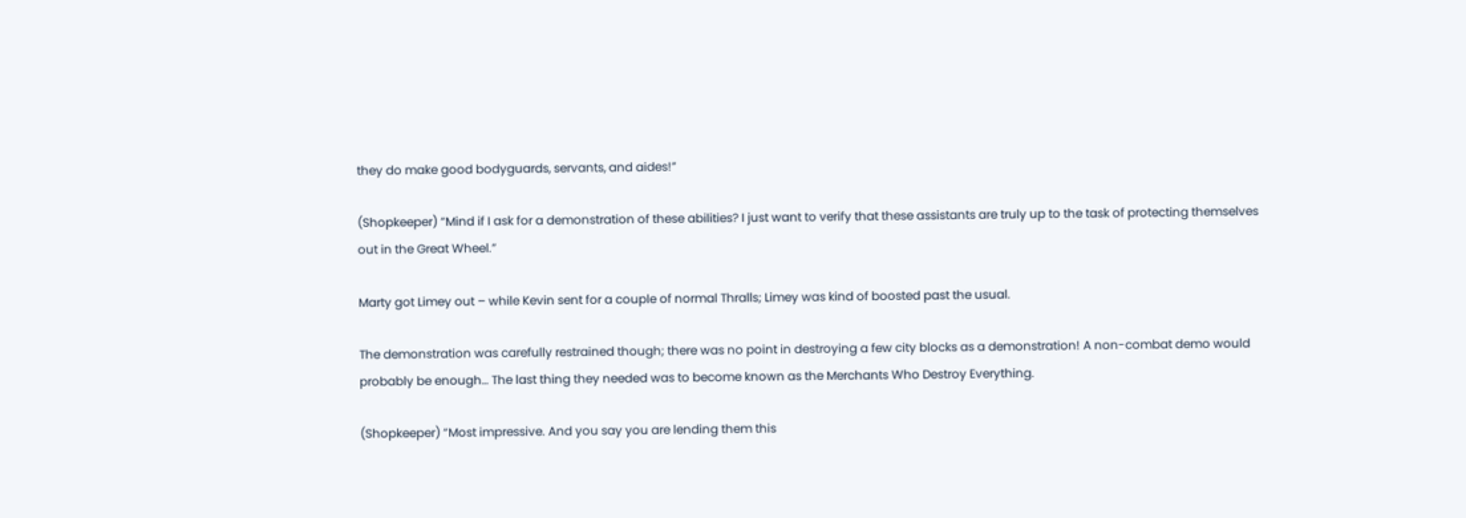they do make good bodyguards, servants, and aides!”

(Shopkeeper) “Mind if I ask for a demonstration of these abilities? I just want to verify that these assistants are truly up to the task of protecting themselves out in the Great Wheel.”

Marty got Limey out – while Kevin sent for a couple of normal Thralls; Limey was kind of boosted past the usual.

The demonstration was carefully restrained though; there was no point in destroying a few city blocks as a demonstration! A non-combat demo would probably be enough… The last thing they needed was to become known as the Merchants Who Destroy Everything.

(Shopkeeper) “Most impressive. And you say you are lending them this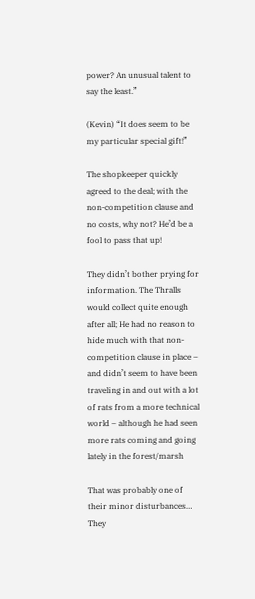power? An unusual talent to say the least.”

(Kevin) “It does seem to be my particular special gift!”

The shopkeeper quickly agreed to the deal; with the non-competition clause and no costs, why not? He’d be a fool to pass that up!

They didn’t bother prying for information. The Thralls would collect quite enough after all; He had no reason to hide much with that non-competition clause in place – and didn’t seem to have been traveling in and out with a lot of rats from a more technical world – although he had seen more rats coming and going lately in the forest/marsh

That was probably one of their minor disturbances… They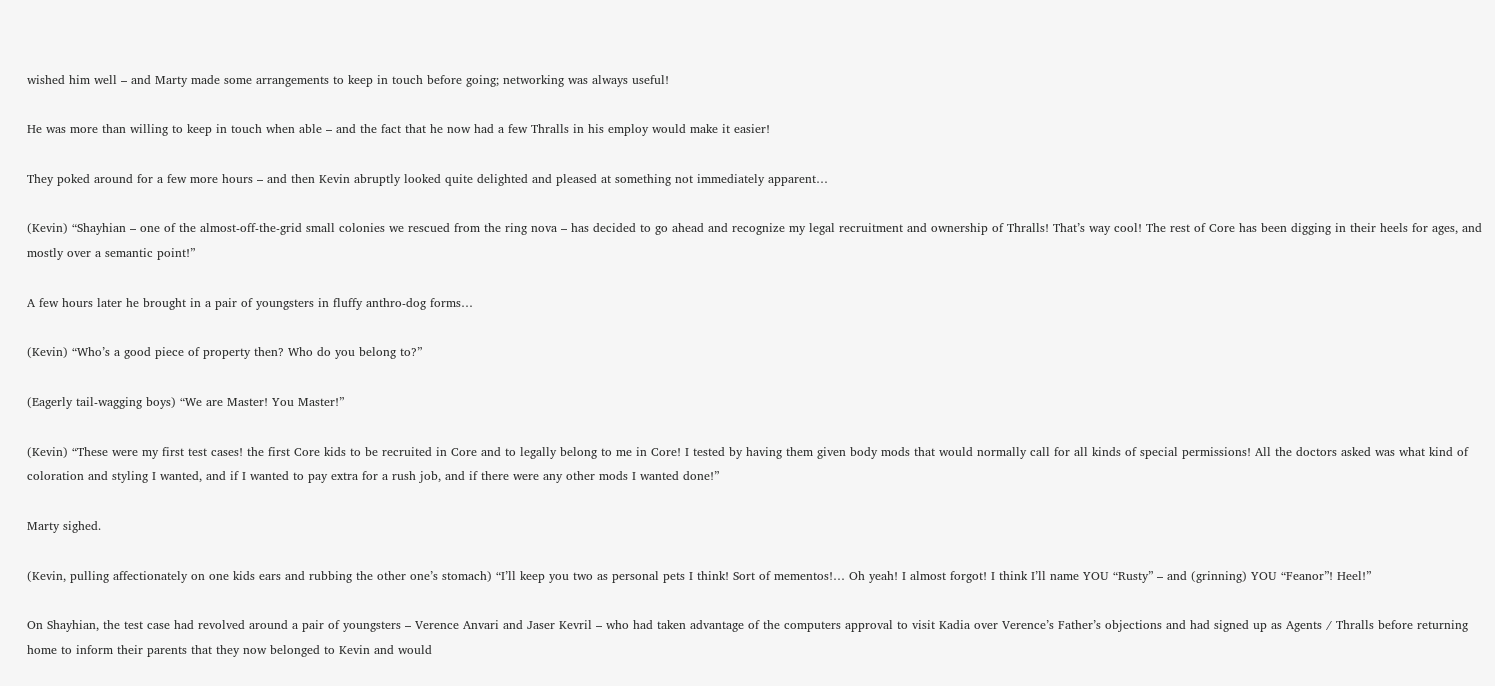wished him well – and Marty made some arrangements to keep in touch before going; networking was always useful!

He was more than willing to keep in touch when able – and the fact that he now had a few Thralls in his employ would make it easier!

They poked around for a few more hours – and then Kevin abruptly looked quite delighted and pleased at something not immediately apparent…

(Kevin) “Shayhian – one of the almost-off-the-grid small colonies we rescued from the ring nova – has decided to go ahead and recognize my legal recruitment and ownership of Thralls! That’s way cool! The rest of Core has been digging in their heels for ages, and mostly over a semantic point!”

A few hours later he brought in a pair of youngsters in fluffy anthro-dog forms…

(Kevin) “Who’s a good piece of property then? Who do you belong to?”

(Eagerly tail-wagging boys) “We are Master! You Master!”

(Kevin) “These were my first test cases! the first Core kids to be recruited in Core and to legally belong to me in Core! I tested by having them given body mods that would normally call for all kinds of special permissions! All the doctors asked was what kind of coloration and styling I wanted, and if I wanted to pay extra for a rush job, and if there were any other mods I wanted done!”

Marty sighed.

(Kevin, pulling affectionately on one kids ears and rubbing the other one’s stomach) “I’ll keep you two as personal pets I think! Sort of mementos!… Oh yeah! I almost forgot! I think I’ll name YOU “Rusty” – and (grinning) YOU “Feanor”! Heel!”

On Shayhian, the test case had revolved around a pair of youngsters – Verence Anvari and Jaser Kevril – who had taken advantage of the computers approval to visit Kadia over Verence’s Father’s objections and had signed up as Agents / Thralls before returning home to inform their parents that they now belonged to Kevin and would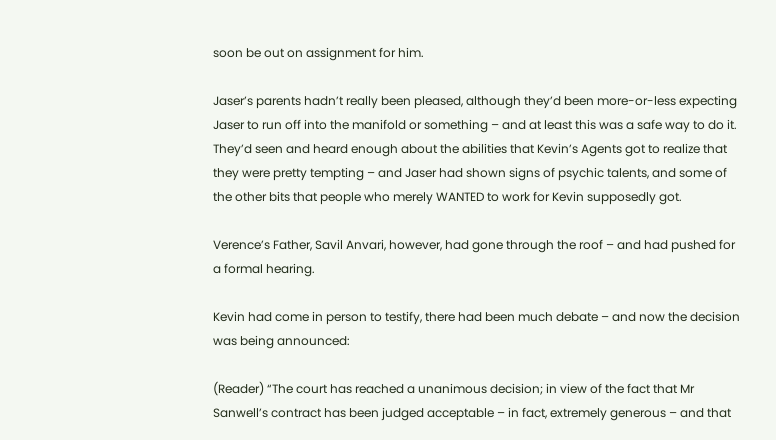soon be out on assignment for him.

Jaser’s parents hadn’t really been pleased, although they’d been more-or-less expecting Jaser to run off into the manifold or something – and at least this was a safe way to do it. They’d seen and heard enough about the abilities that Kevin’s Agents got to realize that they were pretty tempting – and Jaser had shown signs of psychic talents, and some of the other bits that people who merely WANTED to work for Kevin supposedly got.

Verence’s Father, Savil Anvari, however, had gone through the roof – and had pushed for a formal hearing.

Kevin had come in person to testify, there had been much debate – and now the decision was being announced:

(Reader) “The court has reached a unanimous decision; in view of the fact that Mr Sanwell’s contract has been judged acceptable – in fact, extremely generous – and that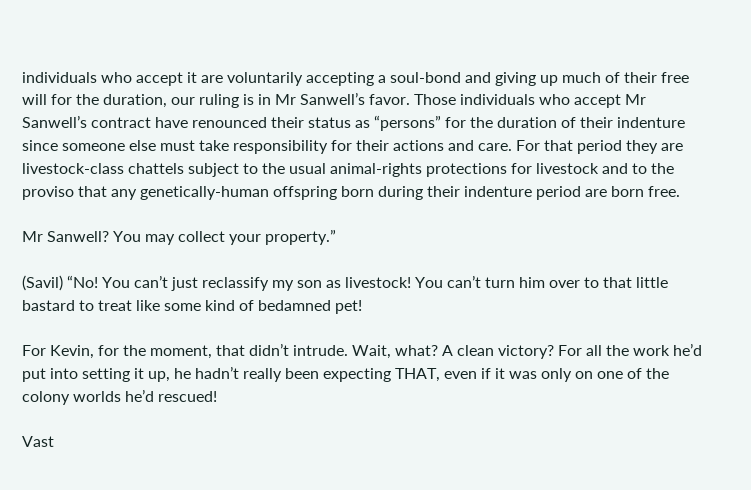individuals who accept it are voluntarily accepting a soul-bond and giving up much of their free will for the duration, our ruling is in Mr Sanwell’s favor. Those individuals who accept Mr Sanwell’s contract have renounced their status as “persons” for the duration of their indenture since someone else must take responsibility for their actions and care. For that period they are livestock-class chattels subject to the usual animal-rights protections for livestock and to the proviso that any genetically-human offspring born during their indenture period are born free.

Mr Sanwell? You may collect your property.”

(Savil) “No! You can’t just reclassify my son as livestock! You can’t turn him over to that little bastard to treat like some kind of bedamned pet!

For Kevin, for the moment, that didn’t intrude. Wait, what? A clean victory? For all the work he’d put into setting it up, he hadn’t really been expecting THAT, even if it was only on one of the colony worlds he’d rescued!

Vast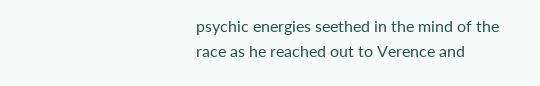psychic energies seethed in the mind of the race as he reached out to Verence and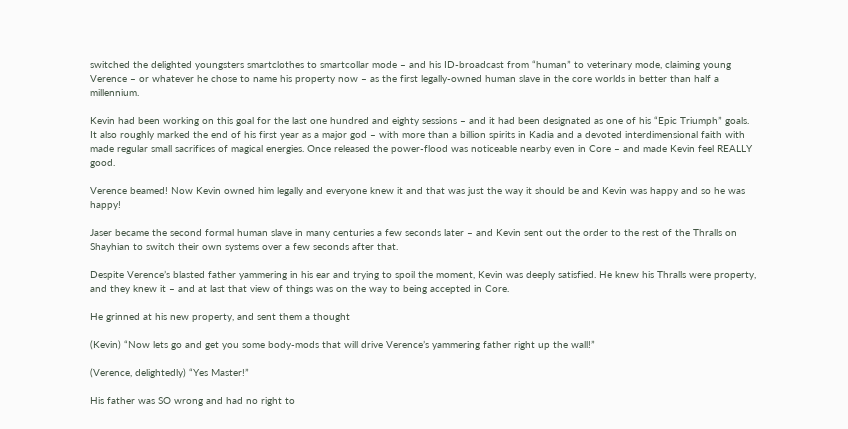switched the delighted youngsters smartclothes to smartcollar mode – and his ID-broadcast from “human” to veterinary mode, claiming young Verence – or whatever he chose to name his property now – as the first legally-owned human slave in the core worlds in better than half a millennium.

Kevin had been working on this goal for the last one hundred and eighty sessions – and it had been designated as one of his “Epic Triumph” goals. It also roughly marked the end of his first year as a major god – with more than a billion spirits in Kadia and a devoted interdimensional faith with made regular small sacrifices of magical energies. Once released the power-flood was noticeable nearby even in Core – and made Kevin feel REALLY good.

Verence beamed! Now Kevin owned him legally and everyone knew it and that was just the way it should be and Kevin was happy and so he was happy!

Jaser became the second formal human slave in many centuries a few seconds later – and Kevin sent out the order to the rest of the Thralls on Shayhian to switch their own systems over a few seconds after that.

Despite Verence’s blasted father yammering in his ear and trying to spoil the moment, Kevin was deeply satisfied. He knew his Thralls were property, and they knew it – and at last that view of things was on the way to being accepted in Core.

He grinned at his new property, and sent them a thought

(Kevin) “Now lets go and get you some body-mods that will drive Verence’s yammering father right up the wall!”

(Verence, delightedly) “Yes Master!”

His father was SO wrong and had no right to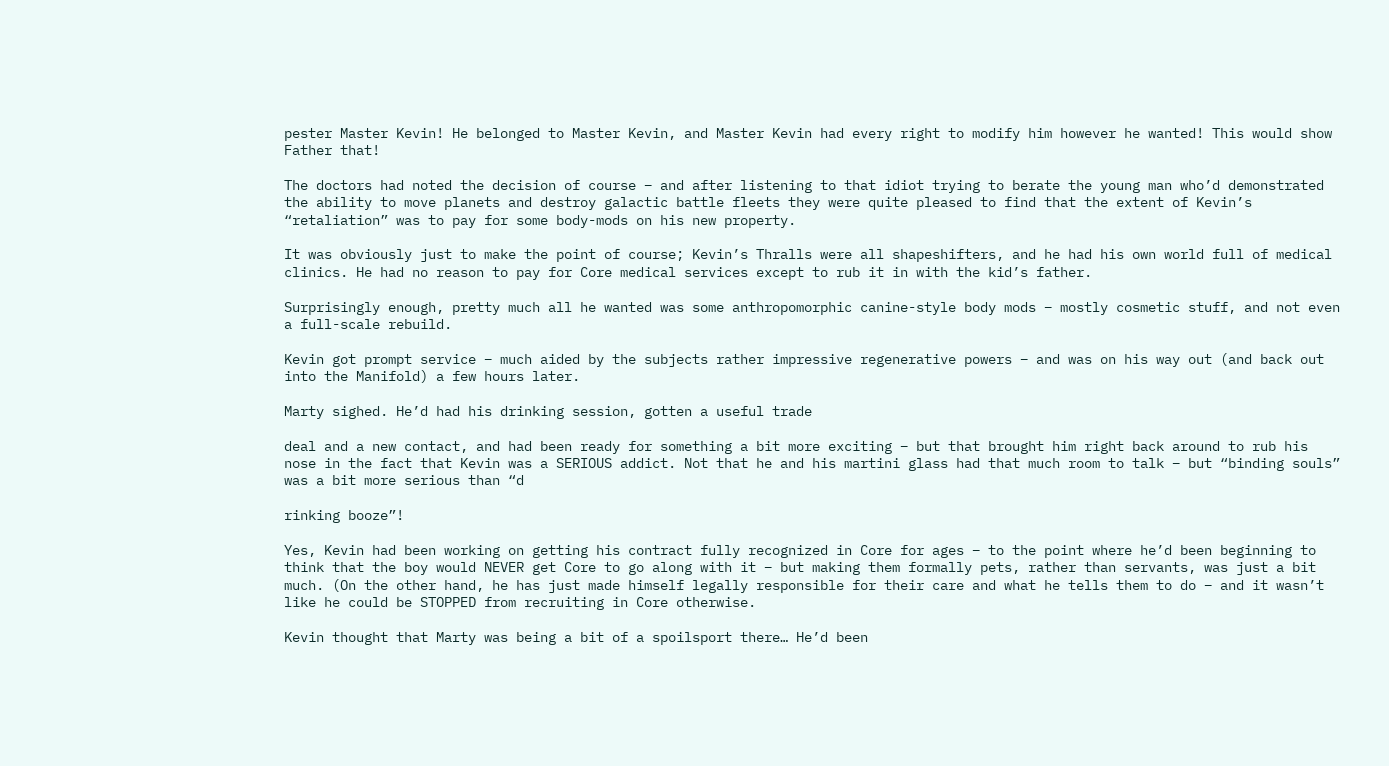pester Master Kevin! He belonged to Master Kevin, and Master Kevin had every right to modify him however he wanted! This would show Father that!

The doctors had noted the decision of course – and after listening to that idiot trying to berate the young man who’d demonstrated the ability to move planets and destroy galactic battle fleets they were quite pleased to find that the extent of Kevin’s “retaliation” was to pay for some body-mods on his new property.

It was obviously just to make the point of course; Kevin’s Thralls were all shapeshifters, and he had his own world full of medical clinics. He had no reason to pay for Core medical services except to rub it in with the kid’s father.

Surprisingly enough, pretty much all he wanted was some anthropomorphic canine-style body mods – mostly cosmetic stuff, and not even a full-scale rebuild.

Kevin got prompt service – much aided by the subjects rather impressive regenerative powers – and was on his way out (and back out into the Manifold) a few hours later.

Marty sighed. He’d had his drinking session, gotten a useful trade

deal and a new contact, and had been ready for something a bit more exciting – but that brought him right back around to rub his nose in the fact that Kevin was a SERIOUS addict. Not that he and his martini glass had that much room to talk – but “binding souls” was a bit more serious than “d

rinking booze”!

Yes, Kevin had been working on getting his contract fully recognized in Core for ages – to the point where he’d been beginning to think that the boy would NEVER get Core to go along with it – but making them formally pets, rather than servants, was just a bit much. (On the other hand, he has just made himself legally responsible for their care and what he tells them to do – and it wasn’t like he could be STOPPED from recruiting in Core otherwise.

Kevin thought that Marty was being a bit of a spoilsport there… He’d been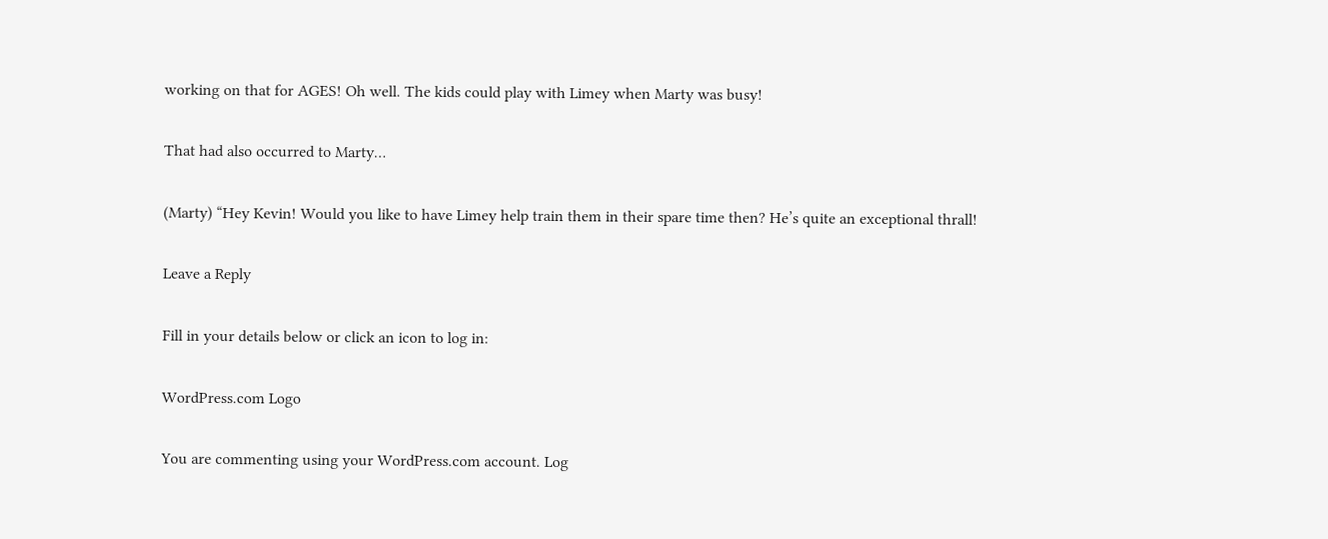working on that for AGES! Oh well. The kids could play with Limey when Marty was busy!

That had also occurred to Marty…

(Marty) “Hey Kevin! Would you like to have Limey help train them in their spare time then? He’s quite an exceptional thrall!

Leave a Reply

Fill in your details below or click an icon to log in:

WordPress.com Logo

You are commenting using your WordPress.com account. Log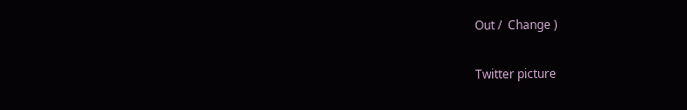Out /  Change )

Twitter picture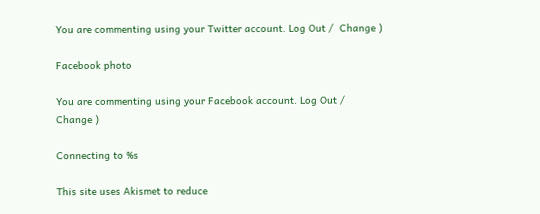You are commenting using your Twitter account. Log Out /  Change )

Facebook photo

You are commenting using your Facebook account. Log Out /  Change )

Connecting to %s

This site uses Akismet to reduce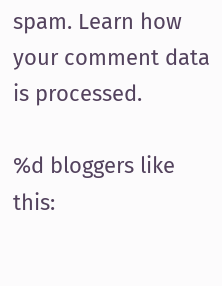spam. Learn how your comment data is processed.

%d bloggers like this: